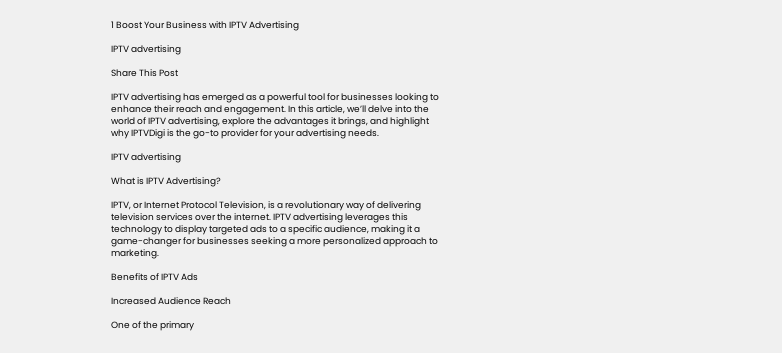1 Boost Your Business with IPTV Advertising

IPTV advertising

Share This Post

IPTV advertising has emerged as a powerful tool for businesses looking to enhance their reach and engagement. In this article, we’ll delve into the world of IPTV advertising, explore the advantages it brings, and highlight why IPTVDigi is the go-to provider for your advertising needs.

IPTV advertising

What is IPTV Advertising?

IPTV, or Internet Protocol Television, is a revolutionary way of delivering television services over the internet. IPTV advertising leverages this technology to display targeted ads to a specific audience, making it a game-changer for businesses seeking a more personalized approach to marketing.

Benefits of IPTV Ads

Increased Audience Reach

One of the primary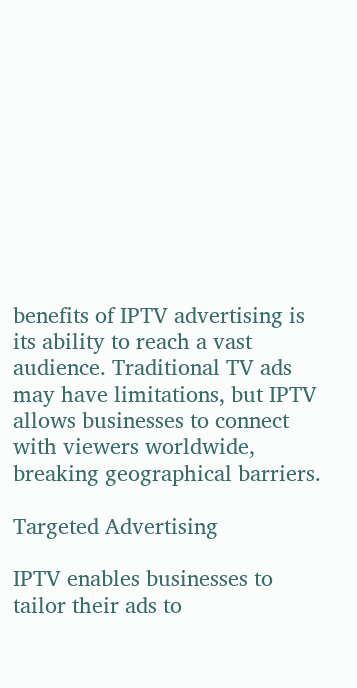benefits of IPTV advertising is its ability to reach a vast audience. Traditional TV ads may have limitations, but IPTV allows businesses to connect with viewers worldwide, breaking geographical barriers.

Targeted Advertising

IPTV enables businesses to tailor their ads to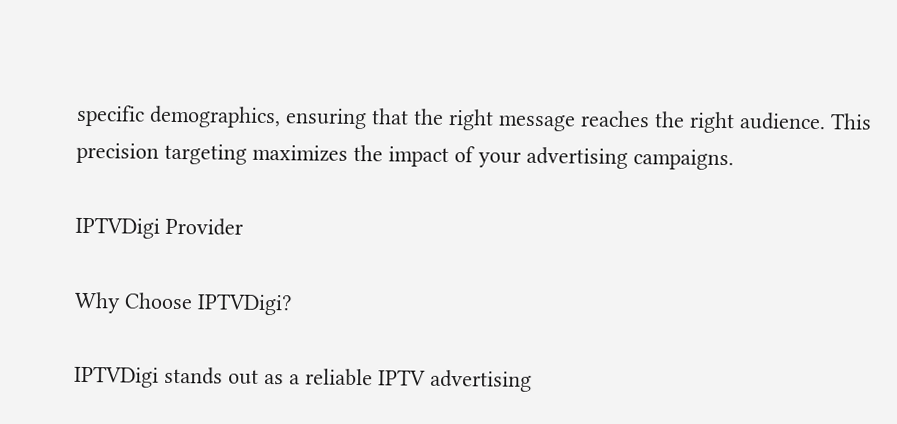specific demographics, ensuring that the right message reaches the right audience. This precision targeting maximizes the impact of your advertising campaigns.

IPTVDigi Provider

Why Choose IPTVDigi?

IPTVDigi stands out as a reliable IPTV advertising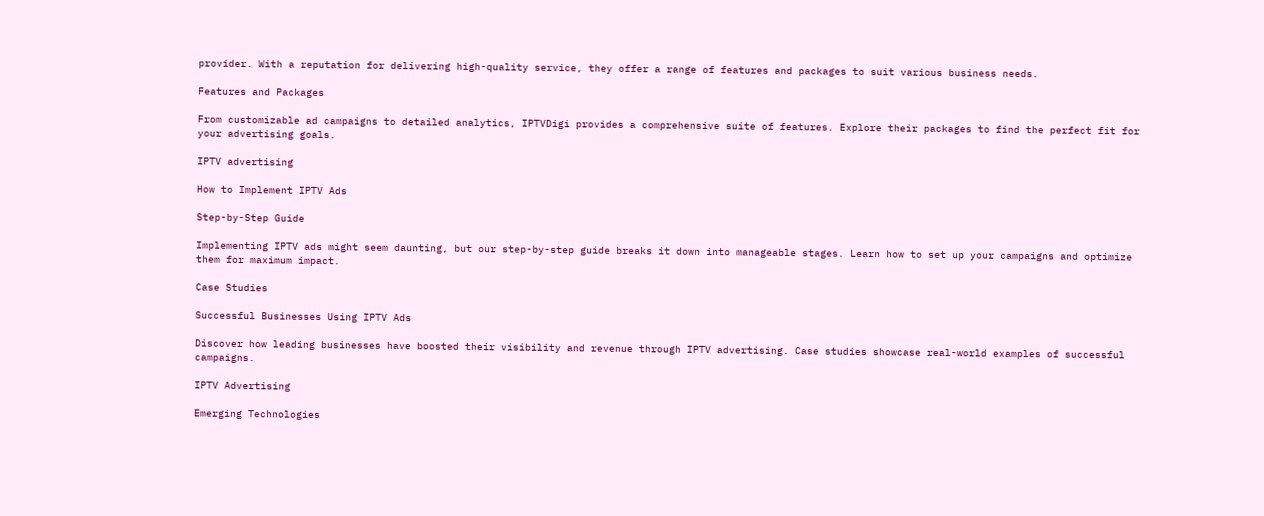provider. With a reputation for delivering high-quality service, they offer a range of features and packages to suit various business needs.

Features and Packages

From customizable ad campaigns to detailed analytics, IPTVDigi provides a comprehensive suite of features. Explore their packages to find the perfect fit for your advertising goals.

IPTV advertising

How to Implement IPTV Ads

Step-by-Step Guide

Implementing IPTV ads might seem daunting, but our step-by-step guide breaks it down into manageable stages. Learn how to set up your campaigns and optimize them for maximum impact.

Case Studies

Successful Businesses Using IPTV Ads

Discover how leading businesses have boosted their visibility and revenue through IPTV advertising. Case studies showcase real-world examples of successful campaigns.

IPTV Advertising

Emerging Technologies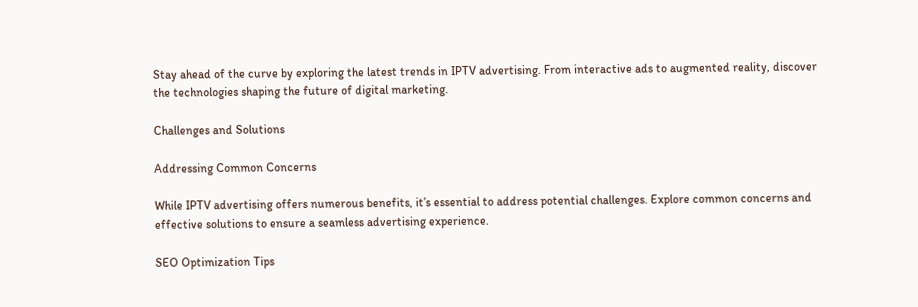Stay ahead of the curve by exploring the latest trends in IPTV advertising. From interactive ads to augmented reality, discover the technologies shaping the future of digital marketing.

Challenges and Solutions

Addressing Common Concerns

While IPTV advertising offers numerous benefits, it’s essential to address potential challenges. Explore common concerns and effective solutions to ensure a seamless advertising experience.

SEO Optimization Tips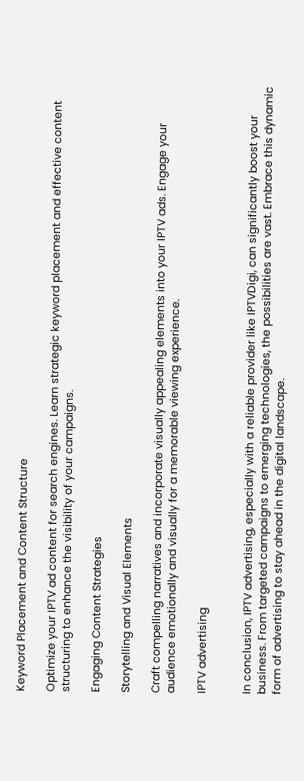Keyword Placement and Content Structure

Optimize your IPTV ad content for search engines. Learn strategic keyword placement and effective content structuring to enhance the visibility of your campaigns.

Engaging Content Strategies

Storytelling and Visual Elements

Craft compelling narratives and incorporate visually appealing elements into your IPTV ads. Engage your audience emotionally and visually for a memorable viewing experience.

IPTV advertising


In conclusion, IPTV advertising, especially with a reliable provider like IPTVDigi, can significantly boost your business. From targeted campaigns to emerging technologies, the possibilities are vast. Embrace this dynamic form of advertising to stay ahead in the digital landscape.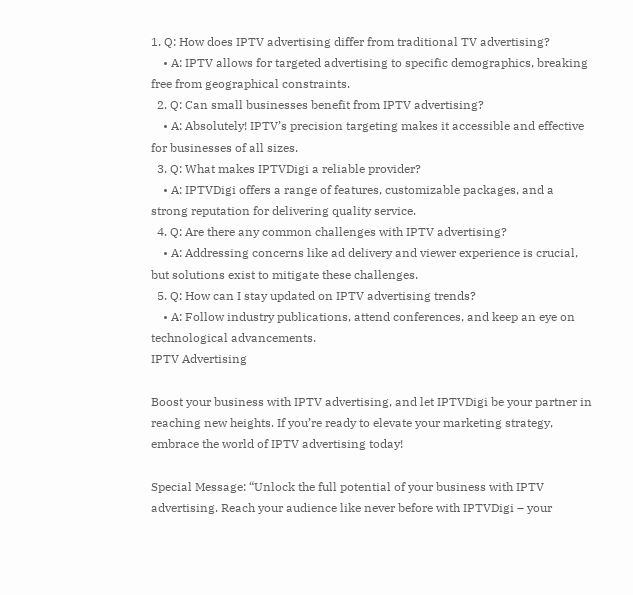1. Q: How does IPTV advertising differ from traditional TV advertising?
    • A: IPTV allows for targeted advertising to specific demographics, breaking free from geographical constraints.
  2. Q: Can small businesses benefit from IPTV advertising?
    • A: Absolutely! IPTV’s precision targeting makes it accessible and effective for businesses of all sizes.
  3. Q: What makes IPTVDigi a reliable provider?
    • A: IPTVDigi offers a range of features, customizable packages, and a strong reputation for delivering quality service.
  4. Q: Are there any common challenges with IPTV advertising?
    • A: Addressing concerns like ad delivery and viewer experience is crucial, but solutions exist to mitigate these challenges.
  5. Q: How can I stay updated on IPTV advertising trends?
    • A: Follow industry publications, attend conferences, and keep an eye on technological advancements.
IPTV Advertising

Boost your business with IPTV advertising, and let IPTVDigi be your partner in reaching new heights. If you’re ready to elevate your marketing strategy, embrace the world of IPTV advertising today!

Special Message: “Unlock the full potential of your business with IPTV advertising. Reach your audience like never before with IPTVDigi – your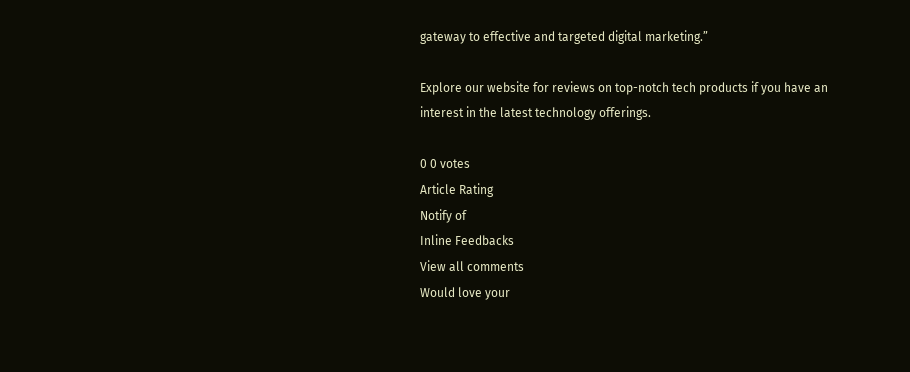gateway to effective and targeted digital marketing.”

Explore our website for reviews on top-notch tech products if you have an interest in the latest technology offerings.

0 0 votes
Article Rating
Notify of
Inline Feedbacks
View all comments
Would love your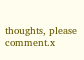thoughts, please comment.x